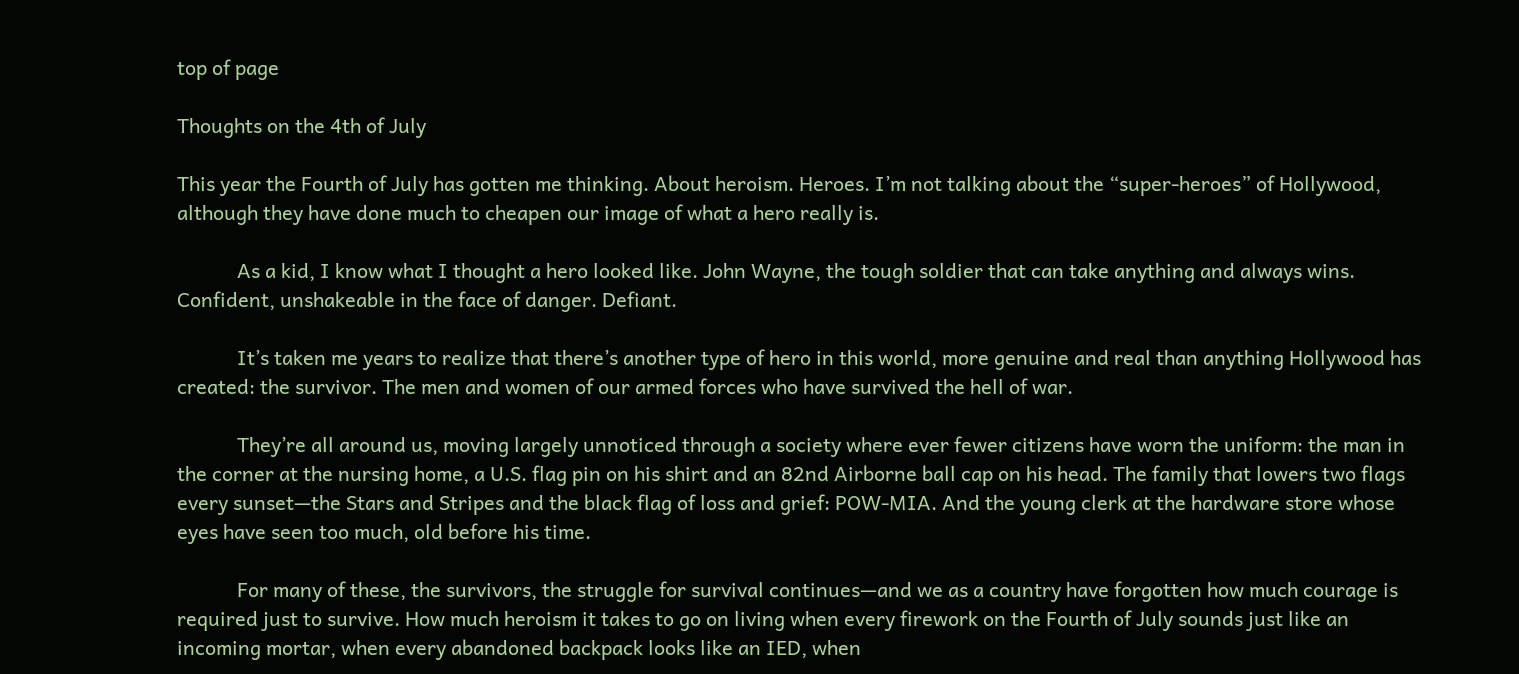top of page

Thoughts on the 4th of July

This year the Fourth of July has gotten me thinking. About heroism. Heroes. I’m not talking about the “super-heroes” of Hollywood, although they have done much to cheapen our image of what a hero really is.

            As a kid, I know what I thought a hero looked like. John Wayne, the tough soldier that can take anything and always wins. Confident, unshakeable in the face of danger. Defiant.

            It’s taken me years to realize that there’s another type of hero in this world, more genuine and real than anything Hollywood has created: the survivor. The men and women of our armed forces who have survived the hell of war.

            They’re all around us, moving largely unnoticed through a society where ever fewer citizens have worn the uniform: the man in the corner at the nursing home, a U.S. flag pin on his shirt and an 82nd Airborne ball cap on his head. The family that lowers two flags every sunset—the Stars and Stripes and the black flag of loss and grief: POW-MIA. And the young clerk at the hardware store whose eyes have seen too much, old before his time.

            For many of these, the survivors, the struggle for survival continues—and we as a country have forgotten how much courage is required just to survive. How much heroism it takes to go on living when every firework on the Fourth of July sounds just like an incoming mortar, when every abandoned backpack looks like an IED, when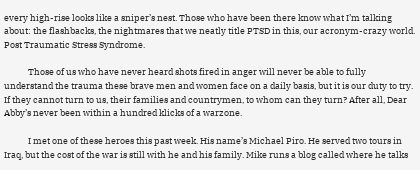every high-rise looks like a sniper’s nest. Those who have been there know what I’m talking about: the flashbacks, the nightmares that we neatly title PTSD in this, our acronym-crazy world. Post Traumatic Stress Syndrome.

            Those of us who have never heard shots fired in anger will never be able to fully understand the trauma these brave men and women face on a daily basis, but it is our duty to try. If they cannot turn to us, their families and countrymen, to whom can they turn? After all, Dear Abby’s never been within a hundred klicks of a warzone.

            I met one of these heroes this past week. His name’s Michael Piro. He served two tours in Iraq, but the cost of the war is still with he and his family. Mike runs a blog called where he talks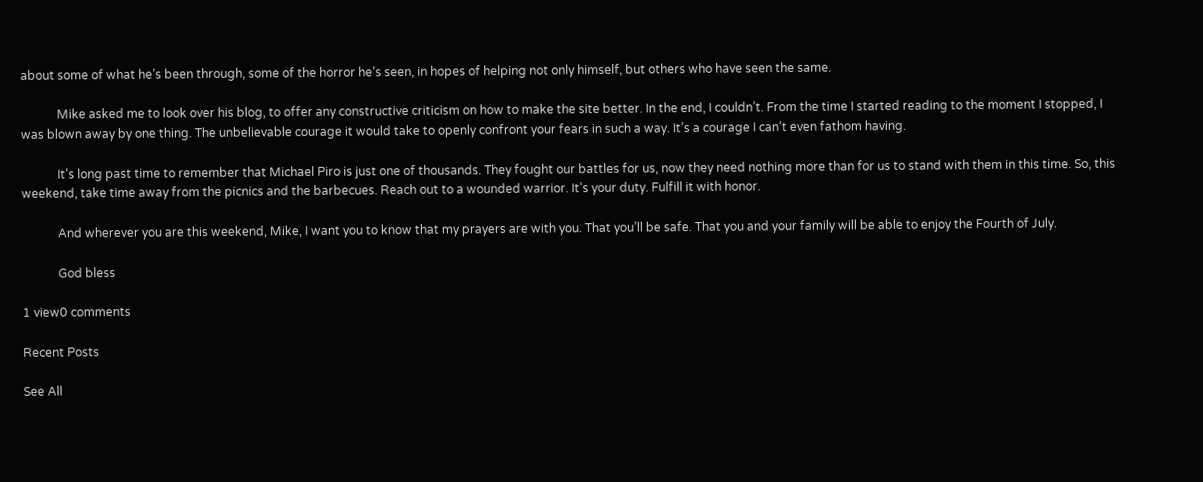about some of what he’s been through, some of the horror he’s seen, in hopes of helping not only himself, but others who have seen the same.

            Mike asked me to look over his blog, to offer any constructive criticism on how to make the site better. In the end, I couldn’t. From the time I started reading to the moment I stopped, I was blown away by one thing. The unbelievable courage it would take to openly confront your fears in such a way. It’s a courage I can’t even fathom having.

            It’s long past time to remember that Michael Piro is just one of thousands. They fought our battles for us, now they need nothing more than for us to stand with them in this time. So, this weekend, take time away from the picnics and the barbecues. Reach out to a wounded warrior. It’s your duty. Fulfill it with honor.

            And wherever you are this weekend, Mike, I want you to know that my prayers are with you. That you’ll be safe. That you and your family will be able to enjoy the Fourth of July.

            God bless

1 view0 comments

Recent Posts

See All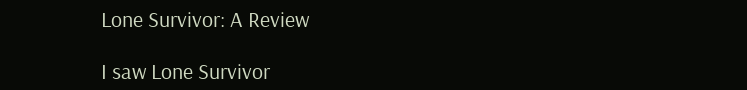Lone Survivor: A Review

I saw Lone Survivor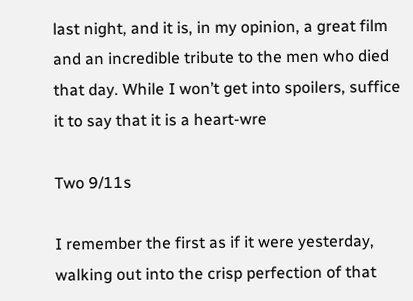last night, and it is, in my opinion, a great film and an incredible tribute to the men who died that day. While I won’t get into spoilers, suffice it to say that it is a heart-wre

Two 9/11s

I remember the first as if it were yesterday, walking out into the crisp perfection of that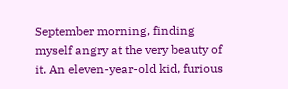September morning, finding myself angry at the very beauty of it. An eleven-year-old kid, furious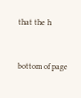that the h


bottom of page